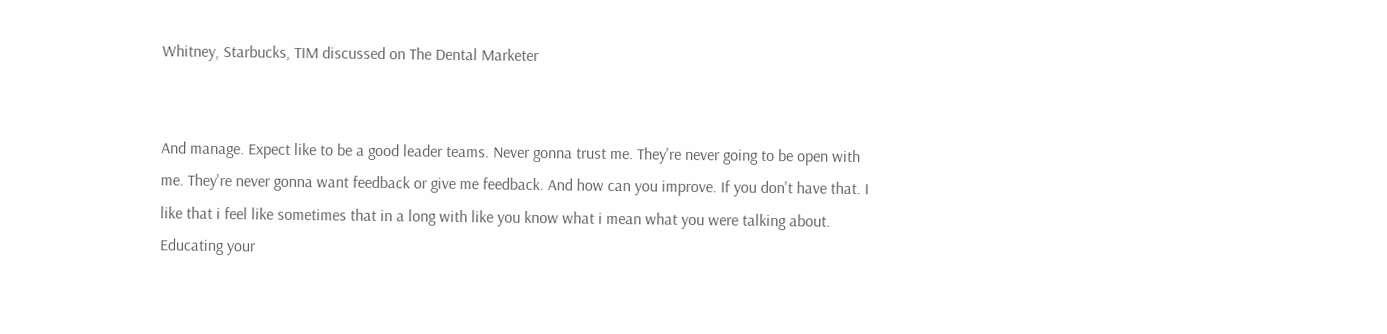Whitney, Starbucks, TIM discussed on The Dental Marketer


And manage. Expect like to be a good leader teams. Never gonna trust me. They're never going to be open with me. They're never gonna want feedback or give me feedback. And how can you improve. If you don't have that. I like that i feel like sometimes that in a long with like you know what i mean what you were talking about. Educating your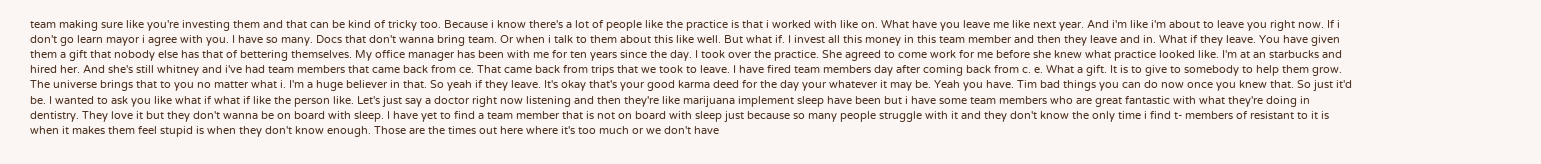team making sure like you're investing them and that can be kind of tricky too. Because i know there's a lot of people like the practice is that i worked with like on. What have you leave me like next year. And i'm like i'm about to leave you right now. If i don't go learn mayor i agree with you. I have so many. Docs that don't wanna bring team. Or when i talk to them about this like well. But what if. I invest all this money in this team member and then they leave and in. What if they leave. You have given them a gift that nobody else has that of bettering themselves. My office manager has been with me for ten years since the day. I took over the practice. She agreed to come work for me before she knew what practice looked like. I'm at an starbucks and hired her. And she's still whitney and i've had team members that came back from ce. That came back from trips that we took to leave. I have fired team members day after coming back from c. e. What a gift. It is to give to somebody to help them grow. The universe brings that to you no matter what i. I'm a huge believer in that. So yeah if they leave. It's okay that's your good karma deed for the day your whatever it may be. Yeah you have. Tim bad things you can do now once you knew that. So just it'd be. I wanted to ask you like what if what if like the person like. Let's just say a doctor right now listening and then they're like marijuana implement sleep have been but i have some team members who are great fantastic with what they're doing in dentistry. They love it but they don't wanna be on board with sleep. I have yet to find a team member that is not on board with sleep just because so many people struggle with it and they don't know the only time i find t- members of resistant to it is when it makes them feel stupid is when they don't know enough. Those are the times out here where it's too much or we don't have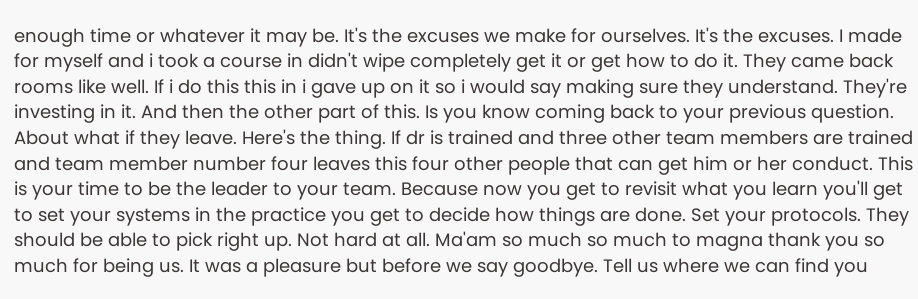enough time or whatever it may be. It's the excuses we make for ourselves. It's the excuses. I made for myself and i took a course in didn't wipe completely get it or get how to do it. They came back rooms like well. If i do this this in i gave up on it so i would say making sure they understand. They're investing in it. And then the other part of this. Is you know coming back to your previous question. About what if they leave. Here's the thing. If dr is trained and three other team members are trained and team member number four leaves this four other people that can get him or her conduct. This is your time to be the leader to your team. Because now you get to revisit what you learn you'll get to set your systems in the practice you get to decide how things are done. Set your protocols. They should be able to pick right up. Not hard at all. Ma'am so much so much to magna thank you so much for being us. It was a pleasure but before we say goodbye. Tell us where we can find you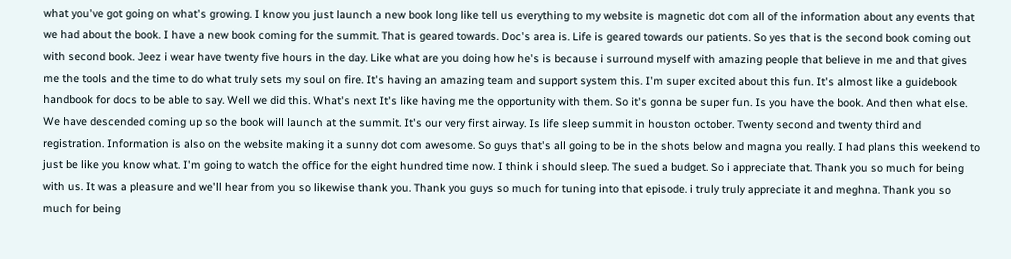what you've got going on what's growing. I know you just launch a new book long like tell us everything to my website is magnetic dot com all of the information about any events that we had about the book. I have a new book coming for the summit. That is geared towards. Doc's area is. Life is geared towards our patients. So yes that is the second book coming out with second book. Jeez i wear have twenty five hours in the day. Like what are you doing how he's is because i surround myself with amazing people that believe in me and that gives me the tools and the time to do what truly sets my soul on fire. It's having an amazing team and support system this. I'm super excited about this fun. It's almost like a guidebook handbook for docs to be able to say. Well we did this. What's next It's like having me the opportunity with them. So it's gonna be super fun. Is you have the book. And then what else. We have descended coming up so the book will launch at the summit. It's our very first airway. Is life sleep summit in houston october. Twenty second and twenty third and registration. Information is also on the website making it a sunny dot com awesome. So guys that's all going to be in the shots below and magna you really. I had plans this weekend to just be like you know what. I'm going to watch the office for the eight hundred time now. I think i should sleep. The sued a budget. So i appreciate that. Thank you so much for being with us. It was a pleasure and we'll hear from you so likewise thank you. Thank you guys so much for tuning into that episode. i truly truly appreciate it and meghna. Thank you so much for being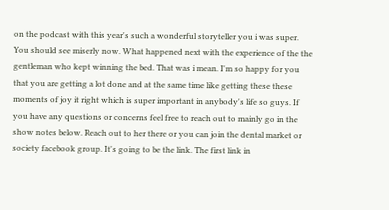on the podcast with this year's such a wonderful storyteller you i was super. You should see miserly now. What happened next with the experience of the the gentleman who kept winning the bed. That was i mean. I'm so happy for you that you are getting a lot done and at the same time like getting these these moments of joy it right which is super important in anybody's life so guys. If you have any questions or concerns feel free to reach out to mainly go in the show notes below. Reach out to her there or you can join the dental market or society facebook group. It's going to be the link. The first link in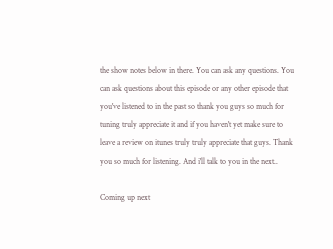the show notes below in there. You can ask any questions. You can ask questions about this episode or any other episode that you've listened to in the past so thank you guys so much for tuning truly appreciate it and if you haven't yet make sure to leave a review on itunes truly truly appreciate that guys. Thank you so much for listening. And i'll talk to you in the next..

Coming up next